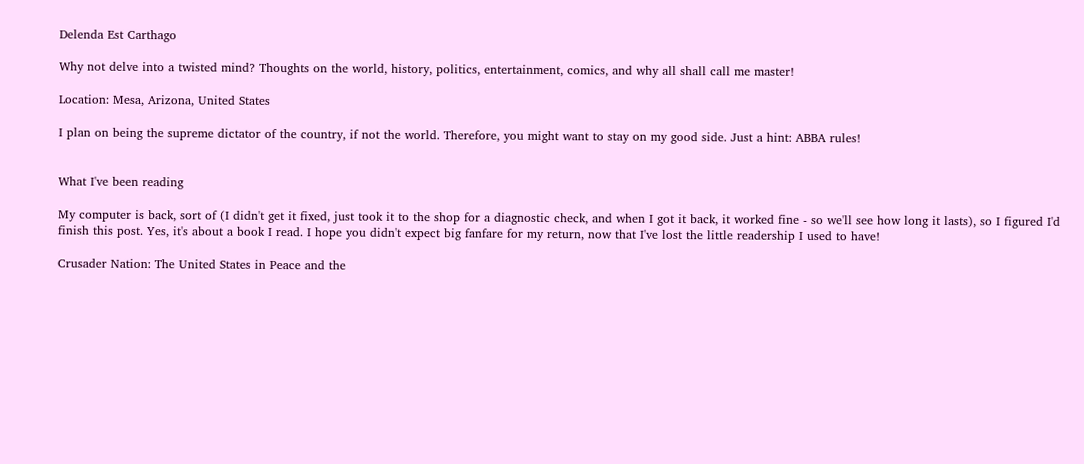Delenda Est Carthago

Why not delve into a twisted mind? Thoughts on the world, history, politics, entertainment, comics, and why all shall call me master!

Location: Mesa, Arizona, United States

I plan on being the supreme dictator of the country, if not the world. Therefore, you might want to stay on my good side. Just a hint: ABBA rules!


What I've been reading

My computer is back, sort of (I didn't get it fixed, just took it to the shop for a diagnostic check, and when I got it back, it worked fine - so we'll see how long it lasts), so I figured I'd finish this post. Yes, it's about a book I read. I hope you didn't expect big fanfare for my return, now that I've lost the little readership I used to have!

Crusader Nation: The United States in Peace and the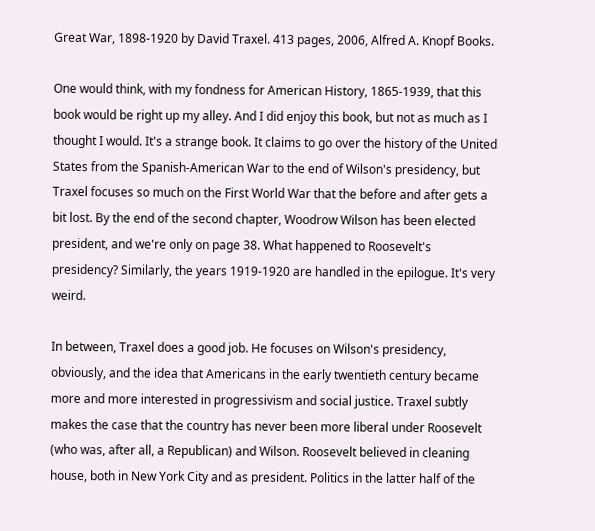Great War, 1898-1920 by David Traxel. 413 pages, 2006, Alfred A. Knopf Books.

One would think, with my fondness for American History, 1865-1939, that this book would be right up my alley. And I did enjoy this book, but not as much as I thought I would. It's a strange book. It claims to go over the history of the United States from the Spanish-American War to the end of Wilson's presidency, but Traxel focuses so much on the First World War that the before and after gets a bit lost. By the end of the second chapter, Woodrow Wilson has been elected president, and we're only on page 38. What happened to Roosevelt's presidency? Similarly, the years 1919-1920 are handled in the epilogue. It's very weird.

In between, Traxel does a good job. He focuses on Wilson's presidency, obviously, and the idea that Americans in the early twentieth century became more and more interested in progressivism and social justice. Traxel subtly makes the case that the country has never been more liberal under Roosevelt (who was, after all, a Republican) and Wilson. Roosevelt believed in cleaning house, both in New York City and as president. Politics in the latter half of the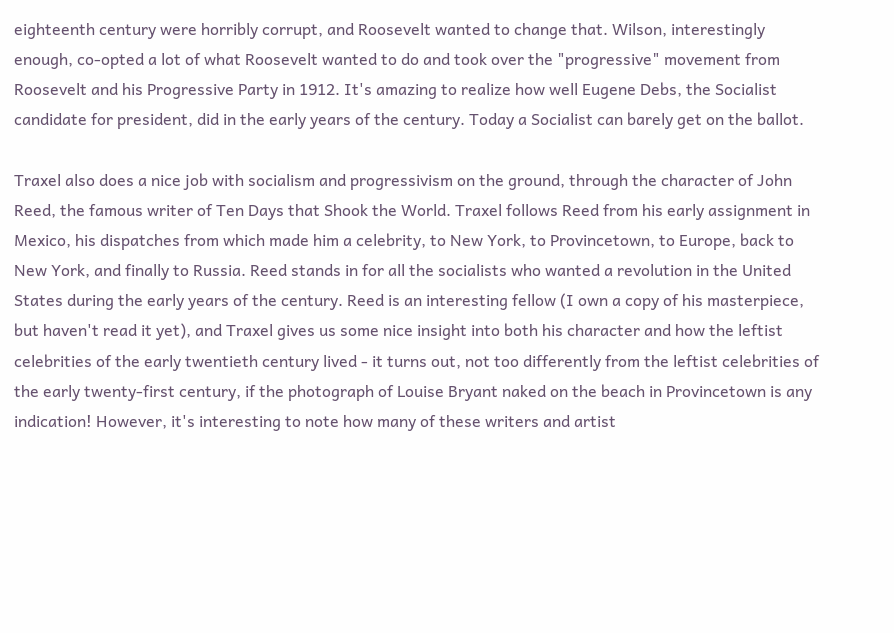eighteenth century were horribly corrupt, and Roosevelt wanted to change that. Wilson, interestingly enough, co-opted a lot of what Roosevelt wanted to do and took over the "progressive" movement from Roosevelt and his Progressive Party in 1912. It's amazing to realize how well Eugene Debs, the Socialist candidate for president, did in the early years of the century. Today a Socialist can barely get on the ballot.

Traxel also does a nice job with socialism and progressivism on the ground, through the character of John Reed, the famous writer of Ten Days that Shook the World. Traxel follows Reed from his early assignment in Mexico, his dispatches from which made him a celebrity, to New York, to Provincetown, to Europe, back to New York, and finally to Russia. Reed stands in for all the socialists who wanted a revolution in the United States during the early years of the century. Reed is an interesting fellow (I own a copy of his masterpiece, but haven't read it yet), and Traxel gives us some nice insight into both his character and how the leftist celebrities of the early twentieth century lived - it turns out, not too differently from the leftist celebrities of the early twenty-first century, if the photograph of Louise Bryant naked on the beach in Provincetown is any indication! However, it's interesting to note how many of these writers and artist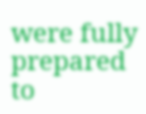were fully prepared to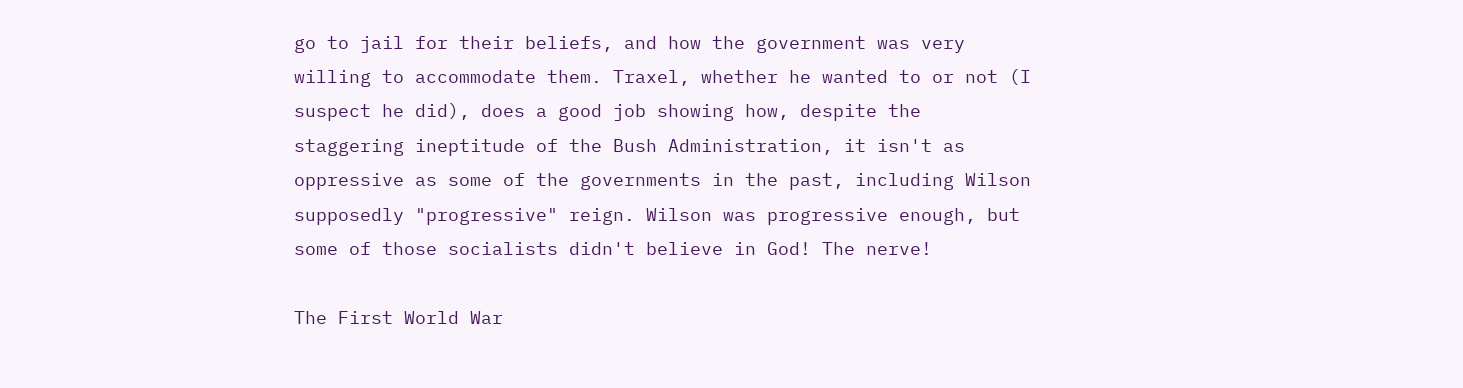go to jail for their beliefs, and how the government was very willing to accommodate them. Traxel, whether he wanted to or not (I suspect he did), does a good job showing how, despite the staggering ineptitude of the Bush Administration, it isn't as oppressive as some of the governments in the past, including Wilson supposedly "progressive" reign. Wilson was progressive enough, but some of those socialists didn't believe in God! The nerve!

The First World War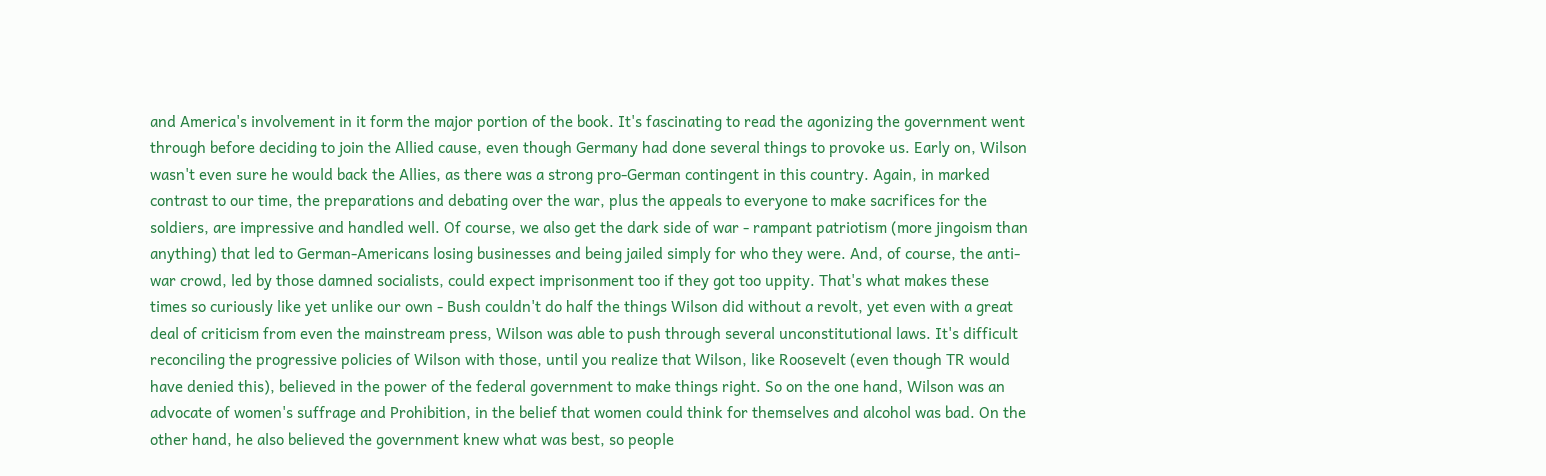and America's involvement in it form the major portion of the book. It's fascinating to read the agonizing the government went through before deciding to join the Allied cause, even though Germany had done several things to provoke us. Early on, Wilson wasn't even sure he would back the Allies, as there was a strong pro-German contingent in this country. Again, in marked contrast to our time, the preparations and debating over the war, plus the appeals to everyone to make sacrifices for the soldiers, are impressive and handled well. Of course, we also get the dark side of war - rampant patriotism (more jingoism than anything) that led to German-Americans losing businesses and being jailed simply for who they were. And, of course, the anti-war crowd, led by those damned socialists, could expect imprisonment too if they got too uppity. That's what makes these times so curiously like yet unlike our own - Bush couldn't do half the things Wilson did without a revolt, yet even with a great deal of criticism from even the mainstream press, Wilson was able to push through several unconstitutional laws. It's difficult reconciling the progressive policies of Wilson with those, until you realize that Wilson, like Roosevelt (even though TR would have denied this), believed in the power of the federal government to make things right. So on the one hand, Wilson was an advocate of women's suffrage and Prohibition, in the belief that women could think for themselves and alcohol was bad. On the other hand, he also believed the government knew what was best, so people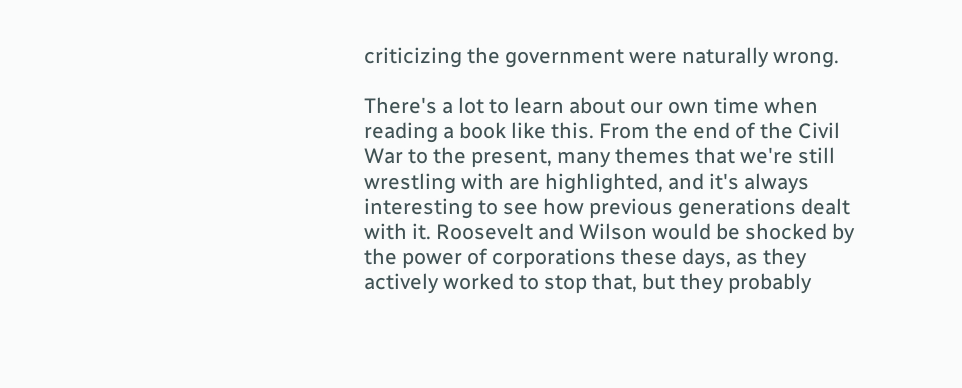criticizing the government were naturally wrong.

There's a lot to learn about our own time when reading a book like this. From the end of the Civil War to the present, many themes that we're still wrestling with are highlighted, and it's always interesting to see how previous generations dealt with it. Roosevelt and Wilson would be shocked by the power of corporations these days, as they actively worked to stop that, but they probably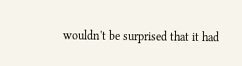wouldn't be surprised that it had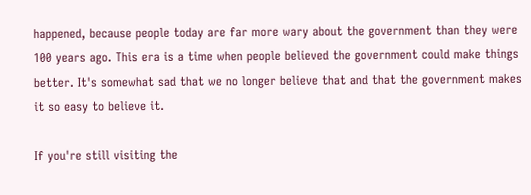happened, because people today are far more wary about the government than they were 100 years ago. This era is a time when people believed the government could make things better. It's somewhat sad that we no longer believe that and that the government makes it so easy to believe it.

If you're still visiting the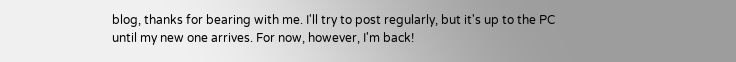blog, thanks for bearing with me. I'll try to post regularly, but it's up to the PC until my new one arrives. For now, however, I'm back!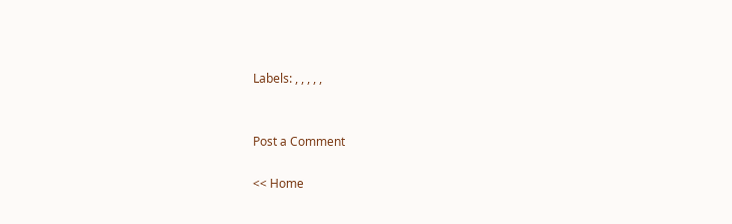Labels: , , , , ,


Post a Comment

<< Home